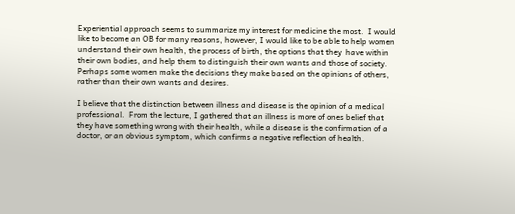Experiential approach seems to summarize my interest for medicine the most.  I would like to become an OB for many reasons, however, I would like to be able to help women understand their own health, the process of birth, the options that they  have within their own bodies, and help them to distinguish their own wants and those of society.  Perhaps some women make the decisions they make based on the opinions of others, rather than their own wants and desires.

I believe that the distinction between illness and disease is the opinion of a medical professional.  From the lecture, I gathered that an illness is more of ones belief that they have something wrong with their health, while a disease is the confirmation of a doctor, or an obvious symptom, which confirms a negative reflection of health.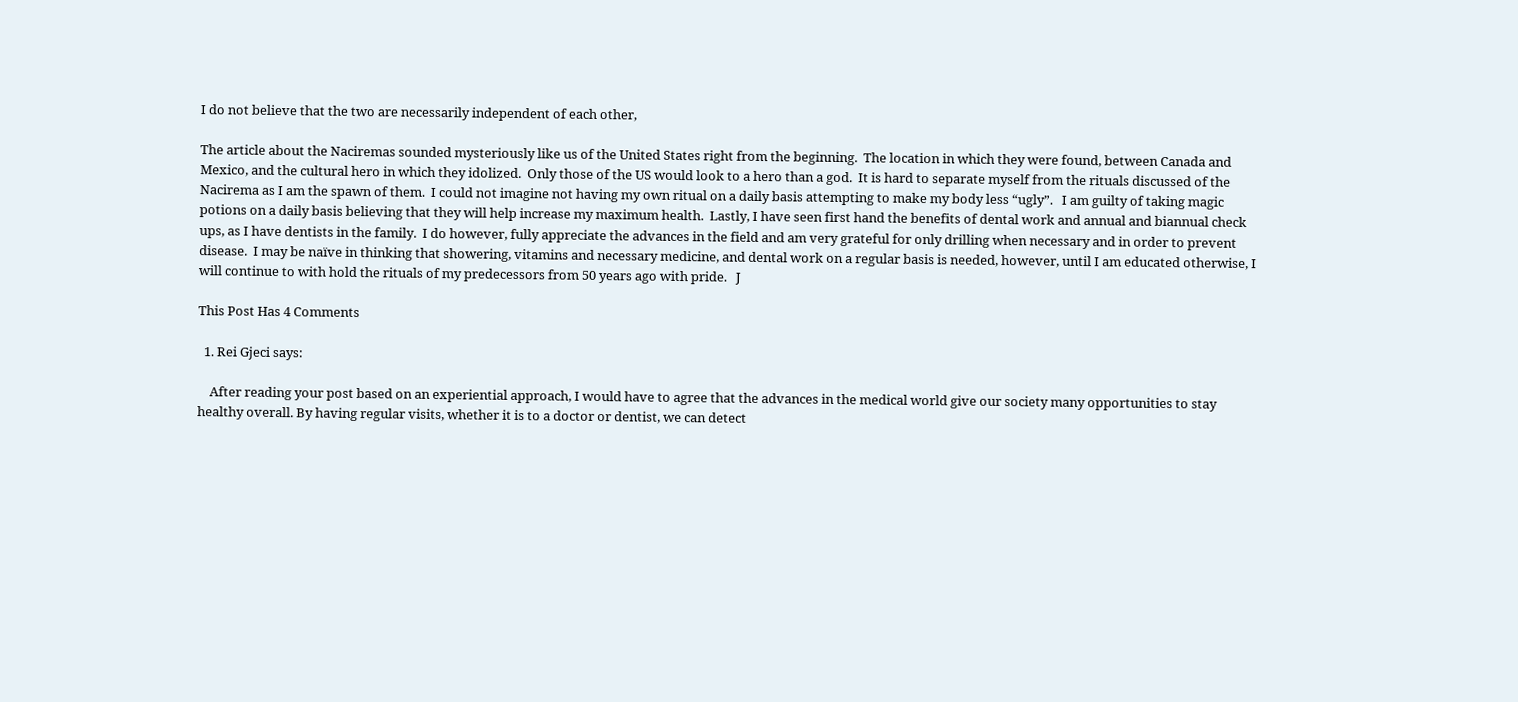I do not believe that the two are necessarily independent of each other,

The article about the Naciremas sounded mysteriously like us of the United States right from the beginning.  The location in which they were found, between Canada and Mexico, and the cultural hero in which they idolized.  Only those of the US would look to a hero than a god.  It is hard to separate myself from the rituals discussed of the Nacirema as I am the spawn of them.  I could not imagine not having my own ritual on a daily basis attempting to make my body less “ugly”.   I am guilty of taking magic potions on a daily basis believing that they will help increase my maximum health.  Lastly, I have seen first hand the benefits of dental work and annual and biannual check ups, as I have dentists in the family.  I do however, fully appreciate the advances in the field and am very grateful for only drilling when necessary and in order to prevent disease.  I may be naïve in thinking that showering, vitamins and necessary medicine, and dental work on a regular basis is needed, however, until I am educated otherwise, I will continue to with hold the rituals of my predecessors from 50 years ago with pride.   J

This Post Has 4 Comments

  1. Rei Gjeci says:

    After reading your post based on an experiential approach, I would have to agree that the advances in the medical world give our society many opportunities to stay healthy overall. By having regular visits, whether it is to a doctor or dentist, we can detect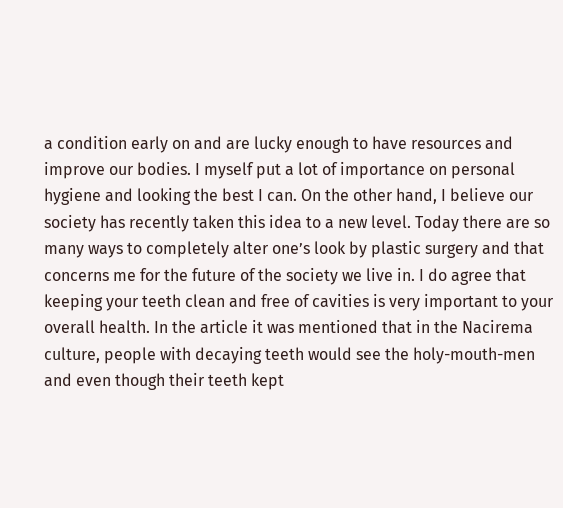a condition early on and are lucky enough to have resources and improve our bodies. I myself put a lot of importance on personal hygiene and looking the best I can. On the other hand, I believe our society has recently taken this idea to a new level. Today there are so many ways to completely alter one’s look by plastic surgery and that concerns me for the future of the society we live in. I do agree that keeping your teeth clean and free of cavities is very important to your overall health. In the article it was mentioned that in the Nacirema culture, people with decaying teeth would see the holy-mouth-men and even though their teeth kept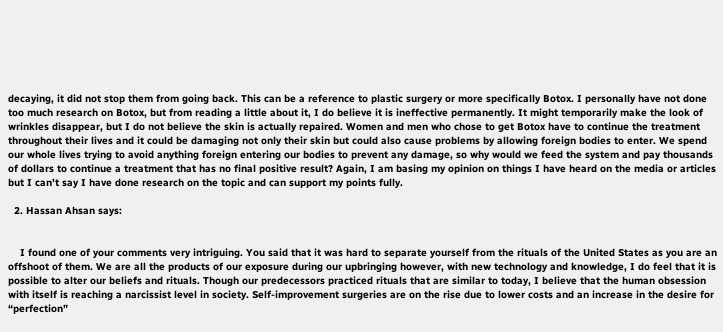decaying, it did not stop them from going back. This can be a reference to plastic surgery or more specifically Botox. I personally have not done too much research on Botox, but from reading a little about it, I do believe it is ineffective permanently. It might temporarily make the look of wrinkles disappear, but I do not believe the skin is actually repaired. Women and men who chose to get Botox have to continue the treatment throughout their lives and it could be damaging not only their skin but could also cause problems by allowing foreign bodies to enter. We spend our whole lives trying to avoid anything foreign entering our bodies to prevent any damage, so why would we feed the system and pay thousands of dollars to continue a treatment that has no final positive result? Again, I am basing my opinion on things I have heard on the media or articles but I can’t say I have done research on the topic and can support my points fully.

  2. Hassan Ahsan says:


    I found one of your comments very intriguing. You said that it was hard to separate yourself from the rituals of the United States as you are an offshoot of them. We are all the products of our exposure during our upbringing however, with new technology and knowledge, I do feel that it is possible to alter our beliefs and rituals. Though our predecessors practiced rituals that are similar to today, I believe that the human obsession with itself is reaching a narcissist level in society. Self-improvement surgeries are on the rise due to lower costs and an increase in the desire for “perfection”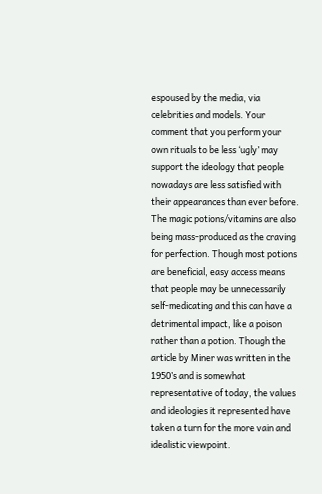espoused by the media, via celebrities and models. Your comment that you perform your own rituals to be less ‘ugly’ may support the ideology that people nowadays are less satisfied with their appearances than ever before. The magic potions/vitamins are also being mass-produced as the craving for perfection. Though most potions are beneficial, easy access means that people may be unnecessarily self-medicating and this can have a detrimental impact, like a poison rather than a potion. Though the article by Miner was written in the 1950’s and is somewhat representative of today, the values and ideologies it represented have taken a turn for the more vain and idealistic viewpoint.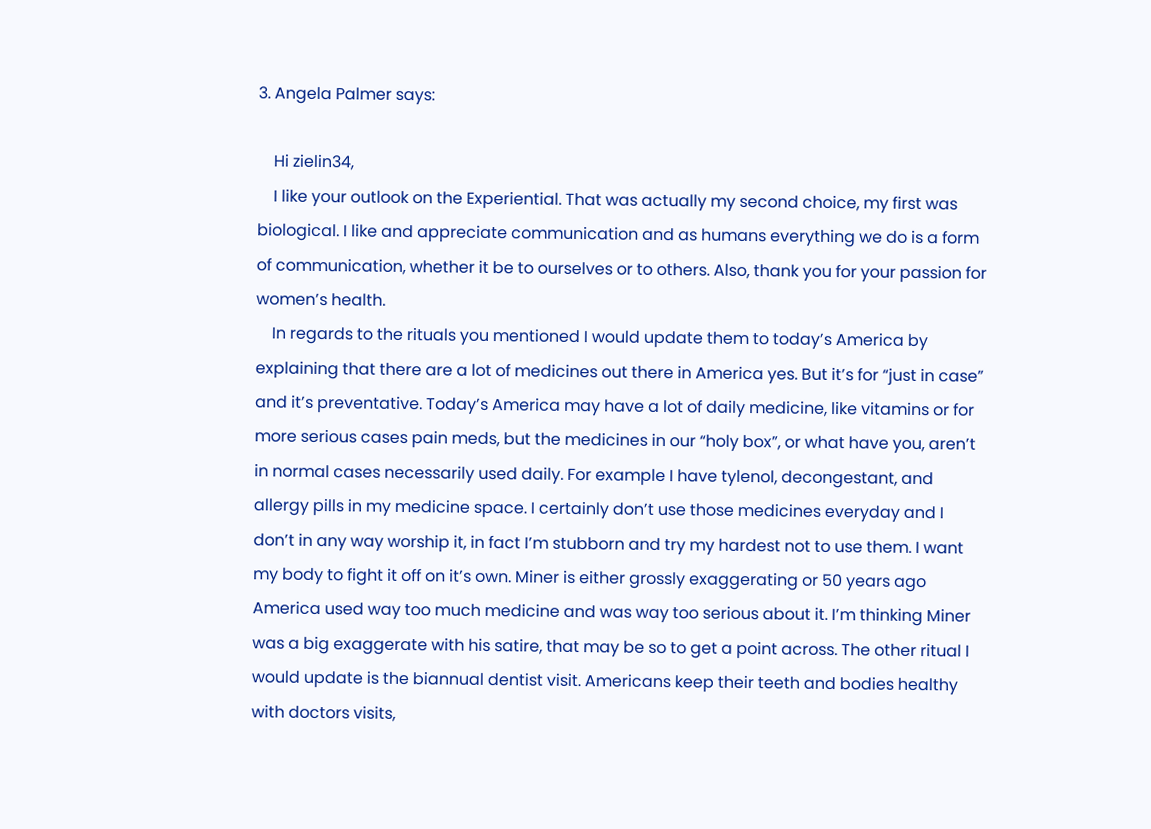3. Angela Palmer says:

    Hi zielin34,
    I like your outlook on the Experiential. That was actually my second choice, my first was biological. I like and appreciate communication and as humans everything we do is a form of communication, whether it be to ourselves or to others. Also, thank you for your passion for women’s health.
    In regards to the rituals you mentioned I would update them to today’s America by explaining that there are a lot of medicines out there in America yes. But it’s for “just in case” and it’s preventative. Today’s America may have a lot of daily medicine, like vitamins or for more serious cases pain meds, but the medicines in our “holy box”, or what have you, aren’t in normal cases necessarily used daily. For example I have tylenol, decongestant, and allergy pills in my medicine space. I certainly don’t use those medicines everyday and I don’t in any way worship it, in fact I’m stubborn and try my hardest not to use them. I want my body to fight it off on it’s own. Miner is either grossly exaggerating or 50 years ago America used way too much medicine and was way too serious about it. I’m thinking Miner was a big exaggerate with his satire, that may be so to get a point across. The other ritual I would update is the biannual dentist visit. Americans keep their teeth and bodies healthy with doctors visits,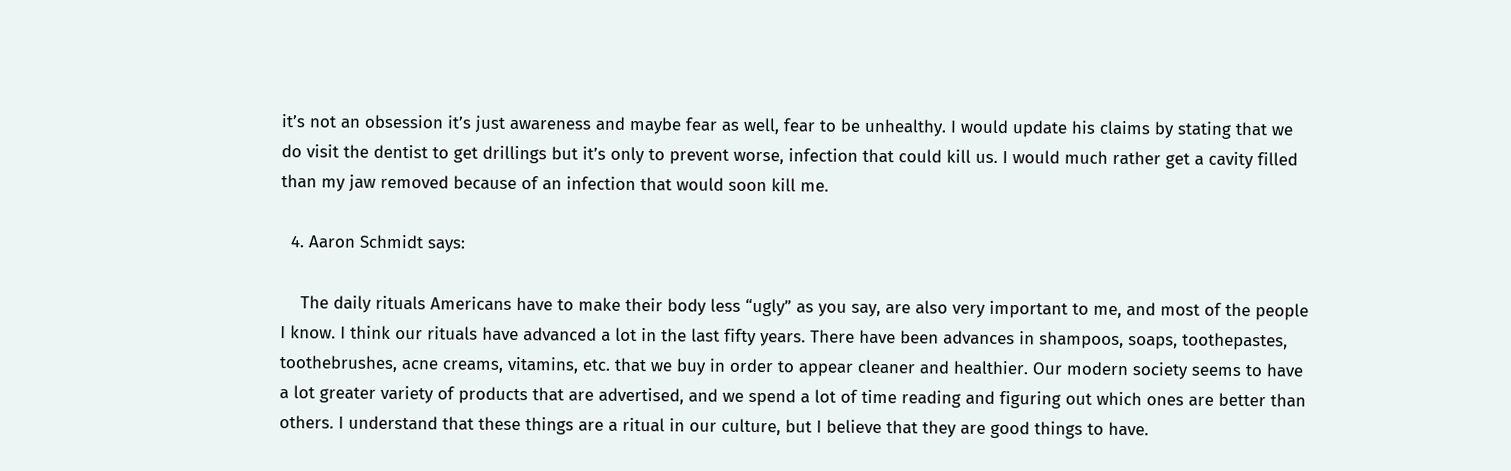it’s not an obsession it’s just awareness and maybe fear as well, fear to be unhealthy. I would update his claims by stating that we do visit the dentist to get drillings but it’s only to prevent worse, infection that could kill us. I would much rather get a cavity filled than my jaw removed because of an infection that would soon kill me.

  4. Aaron Schmidt says:

    The daily rituals Americans have to make their body less “ugly” as you say, are also very important to me, and most of the people I know. I think our rituals have advanced a lot in the last fifty years. There have been advances in shampoos, soaps, toothepastes, toothebrushes, acne creams, vitamins, etc. that we buy in order to appear cleaner and healthier. Our modern society seems to have a lot greater variety of products that are advertised, and we spend a lot of time reading and figuring out which ones are better than others. I understand that these things are a ritual in our culture, but I believe that they are good things to have.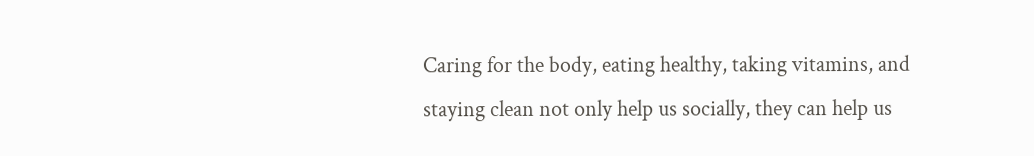Caring for the body, eating healthy, taking vitamins, and staying clean not only help us socially, they can help us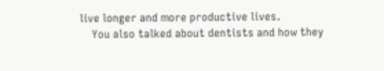live longer and more productive lives.
    You also talked about dentists and how they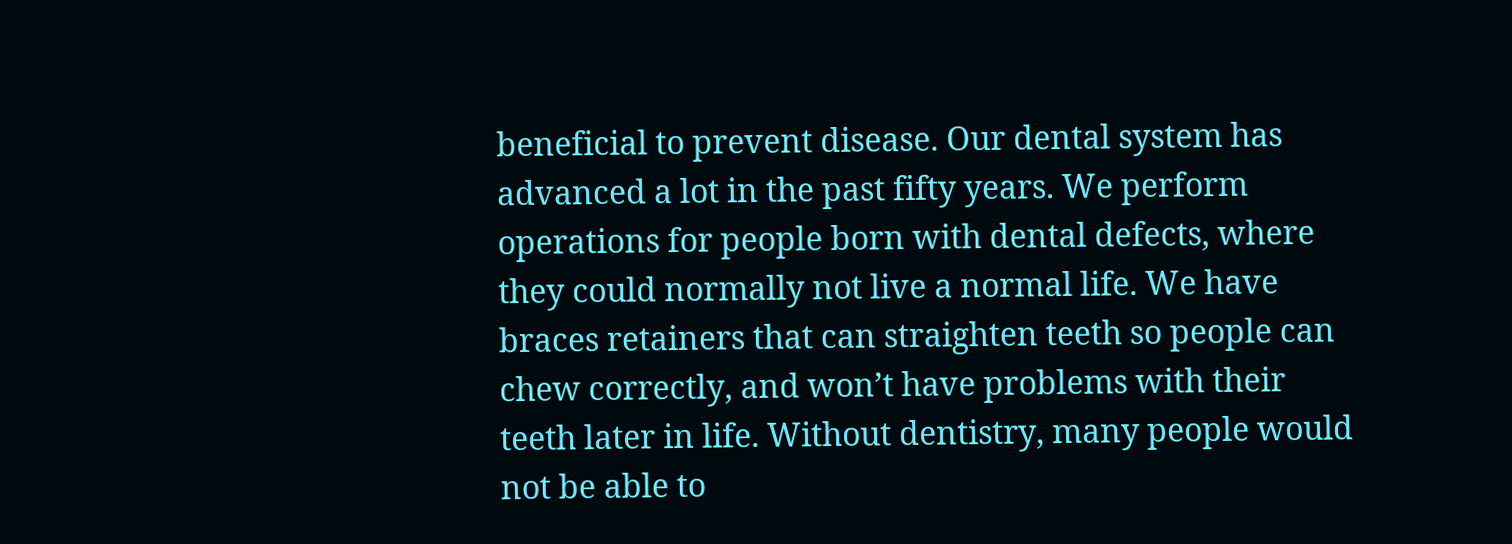beneficial to prevent disease. Our dental system has advanced a lot in the past fifty years. We perform operations for people born with dental defects, where they could normally not live a normal life. We have braces retainers that can straighten teeth so people can chew correctly, and won’t have problems with their teeth later in life. Without dentistry, many people would not be able to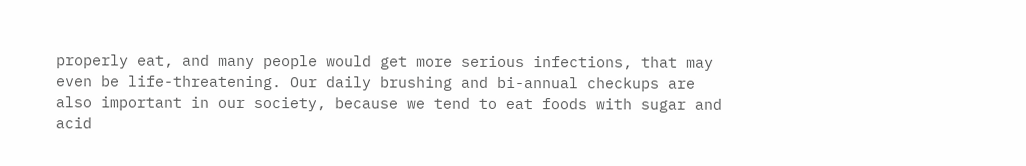properly eat, and many people would get more serious infections, that may even be life-threatening. Our daily brushing and bi-annual checkups are also important in our society, because we tend to eat foods with sugar and acid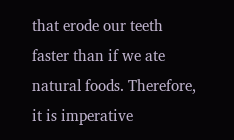that erode our teeth faster than if we ate natural foods. Therefore, it is imperative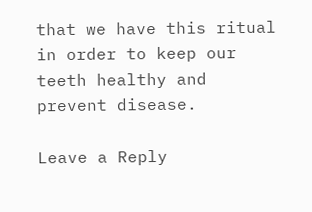that we have this ritual in order to keep our teeth healthy and prevent disease.

Leave a Reply